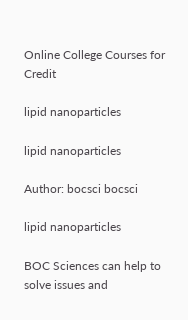Online College Courses for Credit

lipid nanoparticles

lipid nanoparticles

Author: bocsci bocsci

lipid nanoparticles

BOC Sciences can help to solve issues and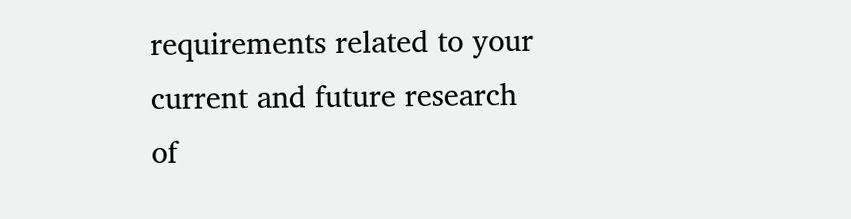requirements related to your current and future research of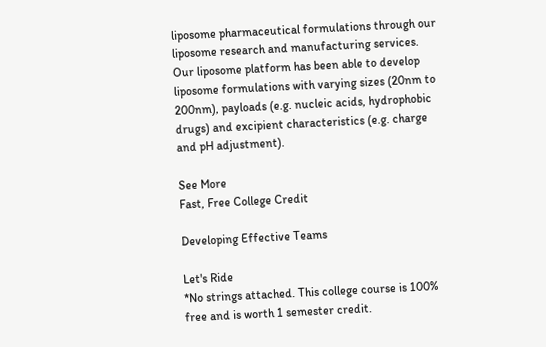liposome pharmaceutical formulations through our liposome research and manufacturing services. Our liposome platform has been able to develop liposome formulations with varying sizes (20nm to 200nm), payloads (e.g. nucleic acids, hydrophobic drugs) and excipient characteristics (e.g. charge and pH adjustment).

See More
Fast, Free College Credit

Developing Effective Teams

Let's Ride
*No strings attached. This college course is 100% free and is worth 1 semester credit.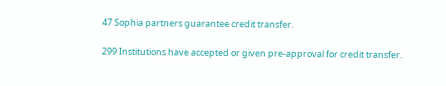47 Sophia partners guarantee credit transfer.

299 Institutions have accepted or given pre-approval for credit transfer.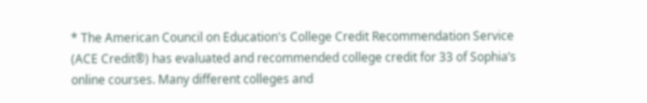* The American Council on Education's College Credit Recommendation Service (ACE Credit®) has evaluated and recommended college credit for 33 of Sophia’s online courses. Many different colleges and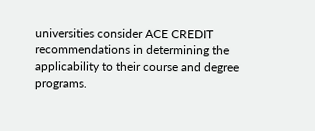universities consider ACE CREDIT recommendations in determining the applicability to their course and degree programs.